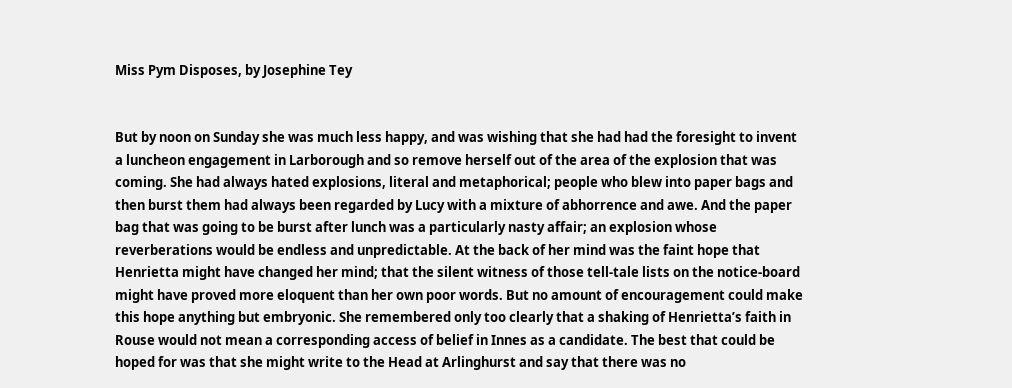Miss Pym Disposes, by Josephine Tey


But by noon on Sunday she was much less happy, and was wishing that she had had the foresight to invent a luncheon engagement in Larborough and so remove herself out of the area of the explosion that was coming. She had always hated explosions, literal and metaphorical; people who blew into paper bags and then burst them had always been regarded by Lucy with a mixture of abhorrence and awe. And the paper bag that was going to be burst after lunch was a particularly nasty affair; an explosion whose reverberations would be endless and unpredictable. At the back of her mind was the faint hope that Henrietta might have changed her mind; that the silent witness of those tell-tale lists on the notice-board might have proved more eloquent than her own poor words. But no amount of encouragement could make this hope anything but embryonic. She remembered only too clearly that a shaking of Henrietta’s faith in Rouse would not mean a corresponding access of belief in Innes as a candidate. The best that could be hoped for was that she might write to the Head at Arlinghurst and say that there was no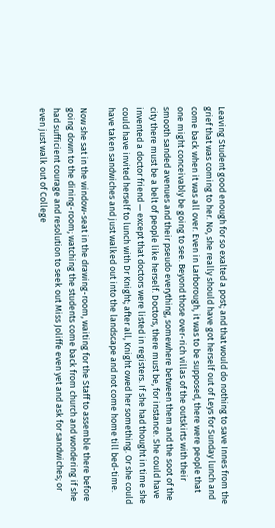Leaving Student good enough for so exalted a post; and that would do nothing to save Innes from the grief that was coming to her. No, she really should have got herself out of Leys for Sunday lunch and come back when it was all over. Even in Larborough, it was to be supposed, there were people that one might conceivably be going to see. Beyond those over-rich villas of the outskirts with their smooth sanded avenues and their pseudo everything, somewhere between them and the soot of the city there must be a belt of people like herself. Doctors, there must be, for instance. She could have invented a doctor friend — except that doctors were listed in registers. If she had thought in time she could have invited herself to lunch with Dr Knight; after all, Knight owed her something. Or she could have taken sandwiches and just walked out into the landscape and not come home till bed-time.

Now she sat in the window-seat in the drawing-room, waiting for the Staff to assemble there before going down to the dining-room; watching the students come back from church and wondering if she had sufficient courage and resolution to seek out Miss Joliffe even yet and ask for sandwiches; or even just walk out of College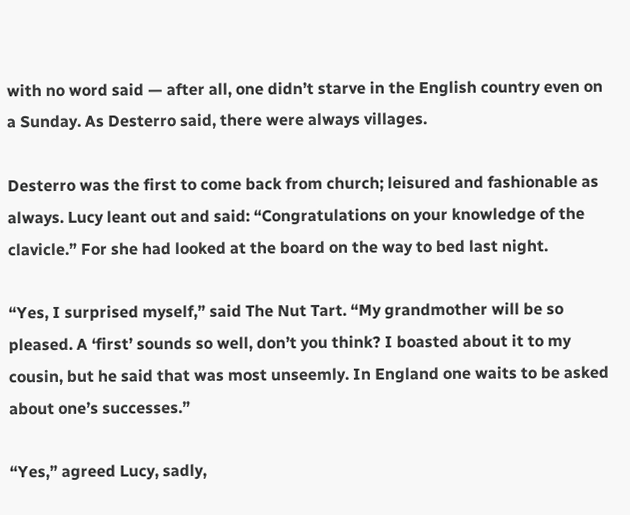with no word said — after all, one didn’t starve in the English country even on a Sunday. As Desterro said, there were always villages.

Desterro was the first to come back from church; leisured and fashionable as always. Lucy leant out and said: “Congratulations on your knowledge of the clavicle.” For she had looked at the board on the way to bed last night.

“Yes, I surprised myself,” said The Nut Tart. “My grandmother will be so pleased. A ‘first’ sounds so well, don’t you think? I boasted about it to my cousin, but he said that was most unseemly. In England one waits to be asked about one’s successes.”

“Yes,” agreed Lucy, sadly,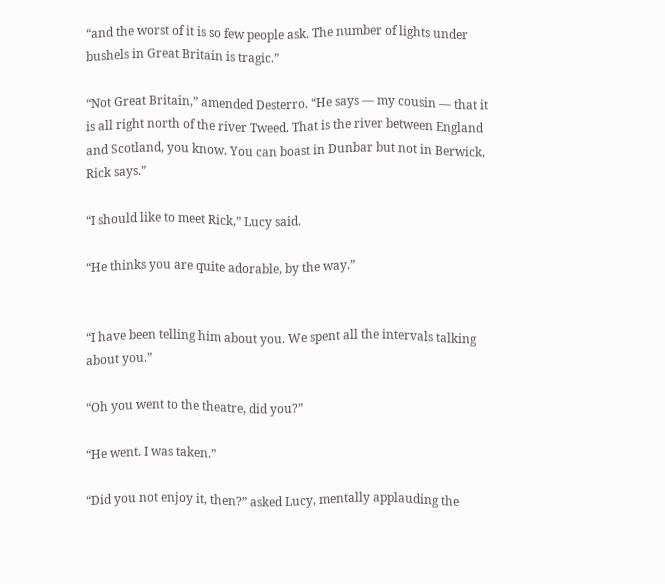“and the worst of it is so few people ask. The number of lights under bushels in Great Britain is tragic.”

“Not Great Britain,” amended Desterro. “He says — my cousin — that it is all right north of the river Tweed. That is the river between England and Scotland, you know. You can boast in Dunbar but not in Berwick, Rick says.”

“I should like to meet Rick,” Lucy said.

“He thinks you are quite adorable, by the way.”


“I have been telling him about you. We spent all the intervals talking about you.”

“Oh you went to the theatre, did you?”

“He went. I was taken.”

“Did you not enjoy it, then?” asked Lucy, mentally applauding the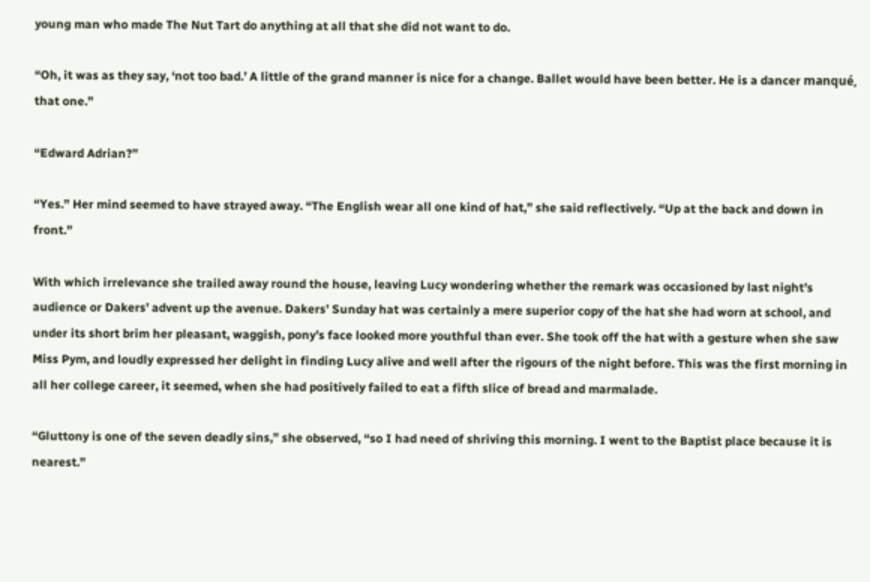young man who made The Nut Tart do anything at all that she did not want to do.

“Oh, it was as they say, ‘not too bad.’ A little of the grand manner is nice for a change. Ballet would have been better. He is a dancer manqué, that one.”

“Edward Adrian?”

“Yes.” Her mind seemed to have strayed away. “The English wear all one kind of hat,” she said reflectively. “Up at the back and down in front.”

With which irrelevance she trailed away round the house, leaving Lucy wondering whether the remark was occasioned by last night’s audience or Dakers’ advent up the avenue. Dakers’ Sunday hat was certainly a mere superior copy of the hat she had worn at school, and under its short brim her pleasant, waggish, pony’s face looked more youthful than ever. She took off the hat with a gesture when she saw Miss Pym, and loudly expressed her delight in finding Lucy alive and well after the rigours of the night before. This was the first morning in all her college career, it seemed, when she had positively failed to eat a fifth slice of bread and marmalade.

“Gluttony is one of the seven deadly sins,” she observed, “so I had need of shriving this morning. I went to the Baptist place because it is nearest.”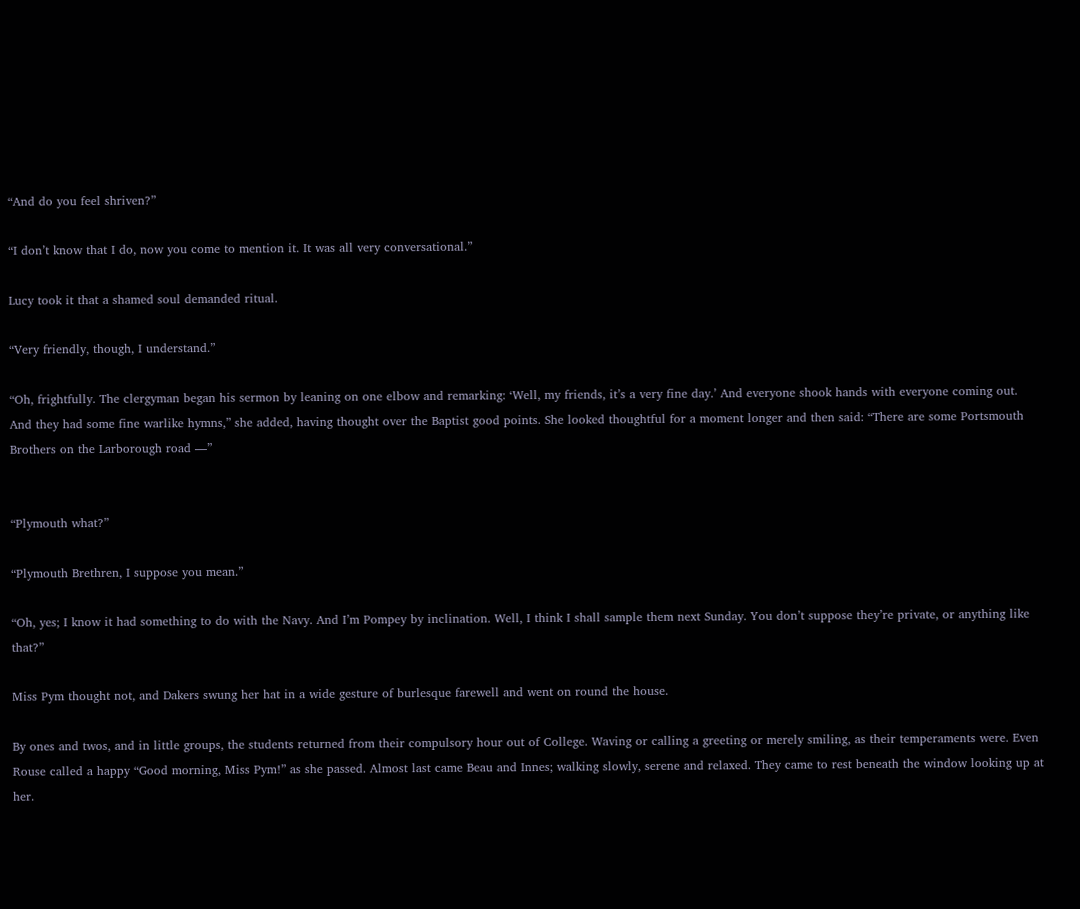“And do you feel shriven?”

“I don’t know that I do, now you come to mention it. It was all very conversational.”

Lucy took it that a shamed soul demanded ritual.

“Very friendly, though, I understand.”

“Oh, frightfully. The clergyman began his sermon by leaning on one elbow and remarking: ‘Well, my friends, it’s a very fine day.’ And everyone shook hands with everyone coming out. And they had some fine warlike hymns,” she added, having thought over the Baptist good points. She looked thoughtful for a moment longer and then said: “There are some Portsmouth Brothers on the Larborough road —”


“Plymouth what?”

“Plymouth Brethren, I suppose you mean.”

“Oh, yes; I know it had something to do with the Navy. And I’m Pompey by inclination. Well, I think I shall sample them next Sunday. You don’t suppose they’re private, or anything like that?”

Miss Pym thought not, and Dakers swung her hat in a wide gesture of burlesque farewell and went on round the house.

By ones and twos, and in little groups, the students returned from their compulsory hour out of College. Waving or calling a greeting or merely smiling, as their temperaments were. Even Rouse called a happy “Good morning, Miss Pym!” as she passed. Almost last came Beau and Innes; walking slowly, serene and relaxed. They came to rest beneath the window looking up at her.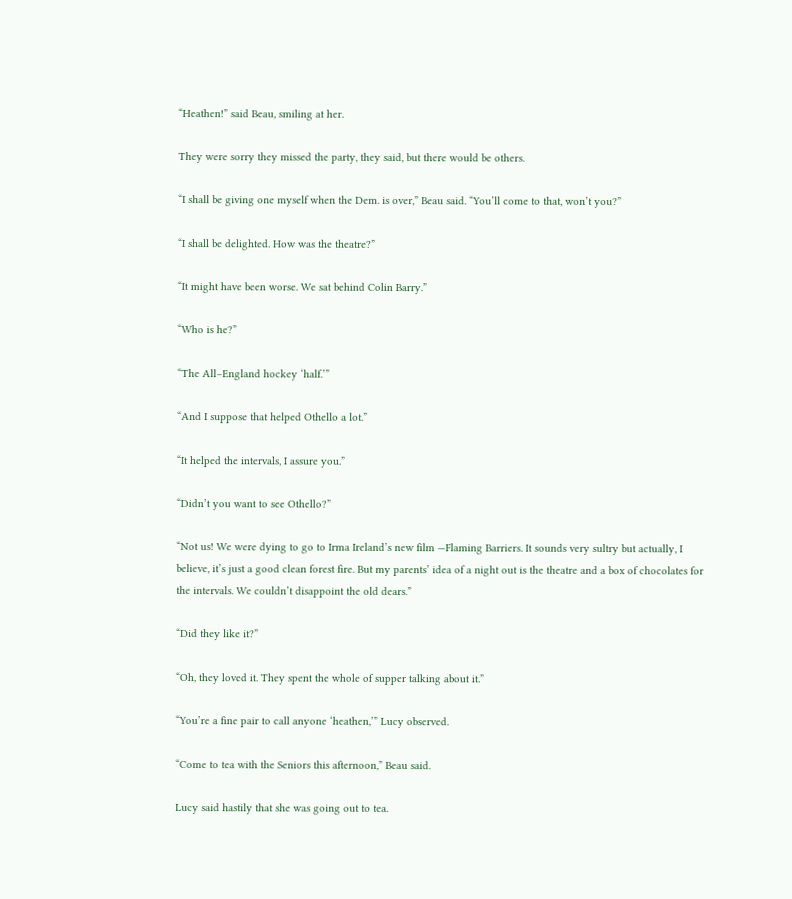“Heathen!” said Beau, smiling at her.

They were sorry they missed the party, they said, but there would be others.

“I shall be giving one myself when the Dem. is over,” Beau said. “You’ll come to that, won’t you?”

“I shall be delighted. How was the theatre?”

“It might have been worse. We sat behind Colin Barry.”

“Who is he?”

“The All–England hockey ‘half.’”

“And I suppose that helped Othello a lot.”

“It helped the intervals, I assure you.”

“Didn’t you want to see Othello?”

“Not us! We were dying to go to Irma Ireland’s new film —Flaming Barriers. It sounds very sultry but actually, I believe, it’s just a good clean forest fire. But my parents’ idea of a night out is the theatre and a box of chocolates for the intervals. We couldn’t disappoint the old dears.”

“Did they like it?”

“Oh, they loved it. They spent the whole of supper talking about it.”

“You’re a fine pair to call anyone ‘heathen,’” Lucy observed.

“Come to tea with the Seniors this afternoon,” Beau said.

Lucy said hastily that she was going out to tea.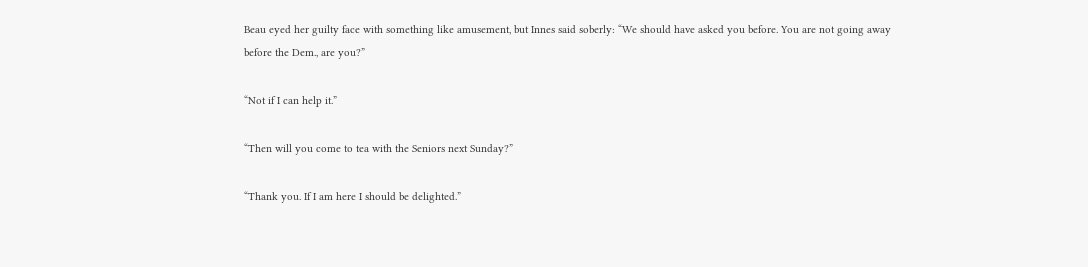Beau eyed her guilty face with something like amusement, but Innes said soberly: “We should have asked you before. You are not going away before the Dem., are you?”

“Not if I can help it.”

“Then will you come to tea with the Seniors next Sunday?”

“Thank you. If I am here I should be delighted.”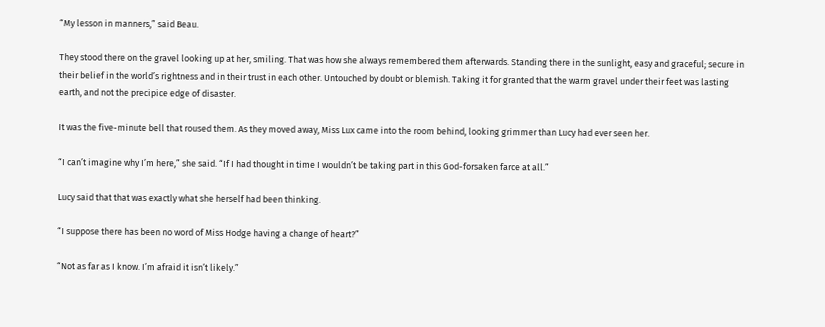“My lesson in manners,” said Beau.

They stood there on the gravel looking up at her, smiling. That was how she always remembered them afterwards. Standing there in the sunlight, easy and graceful; secure in their belief in the world’s rightness and in their trust in each other. Untouched by doubt or blemish. Taking it for granted that the warm gravel under their feet was lasting earth, and not the precipice edge of disaster.

It was the five-minute bell that roused them. As they moved away, Miss Lux came into the room behind, looking grimmer than Lucy had ever seen her.

“I can’t imagine why I’m here,” she said. “If I had thought in time I wouldn’t be taking part in this God-forsaken farce at all.”

Lucy said that that was exactly what she herself had been thinking.

“I suppose there has been no word of Miss Hodge having a change of heart?”

“Not as far as I know. I’m afraid it isn’t likely.”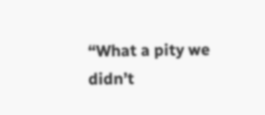“What a pity we didn’t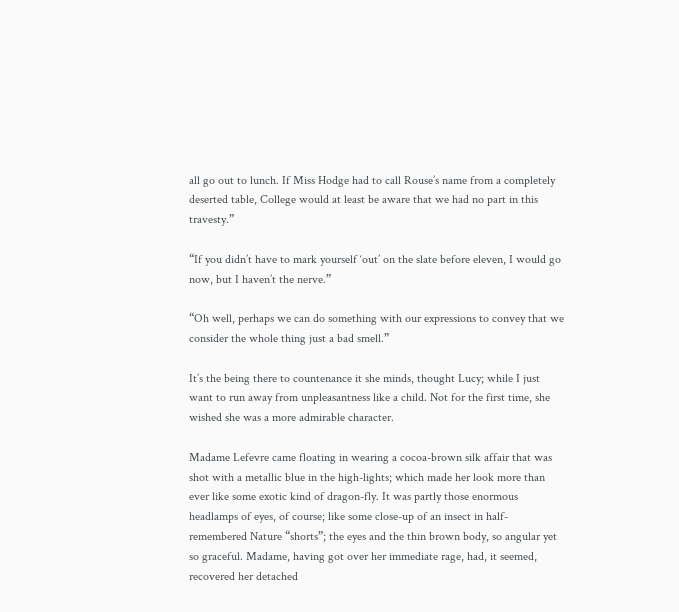all go out to lunch. If Miss Hodge had to call Rouse’s name from a completely deserted table, College would at least be aware that we had no part in this travesty.”

“If you didn’t have to mark yourself ‘out’ on the slate before eleven, I would go now, but I haven’t the nerve.”

“Oh well, perhaps we can do something with our expressions to convey that we consider the whole thing just a bad smell.”

It’s the being there to countenance it she minds, thought Lucy; while I just want to run away from unpleasantness like a child. Not for the first time, she wished she was a more admirable character.

Madame Lefevre came floating in wearing a cocoa-brown silk affair that was shot with a metallic blue in the high-lights; which made her look more than ever like some exotic kind of dragon-fly. It was partly those enormous headlamps of eyes, of course; like some close-up of an insect in half-remembered Nature “shorts”; the eyes and the thin brown body, so angular yet so graceful. Madame, having got over her immediate rage, had, it seemed, recovered her detached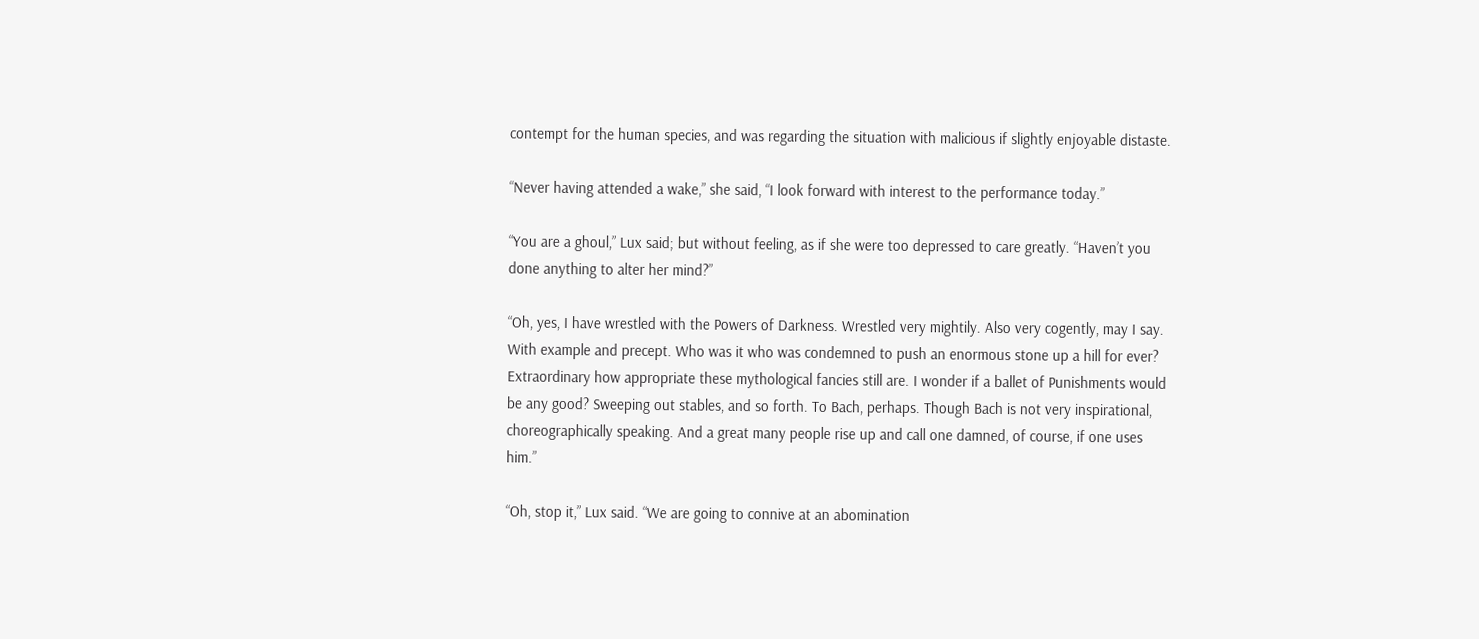contempt for the human species, and was regarding the situation with malicious if slightly enjoyable distaste.

“Never having attended a wake,” she said, “I look forward with interest to the performance today.”

“You are a ghoul,” Lux said; but without feeling, as if she were too depressed to care greatly. “Haven’t you done anything to alter her mind?”

“Oh, yes, I have wrestled with the Powers of Darkness. Wrestled very mightily. Also very cogently, may I say. With example and precept. Who was it who was condemned to push an enormous stone up a hill for ever? Extraordinary how appropriate these mythological fancies still are. I wonder if a ballet of Punishments would be any good? Sweeping out stables, and so forth. To Bach, perhaps. Though Bach is not very inspirational, choreographically speaking. And a great many people rise up and call one damned, of course, if one uses him.”

“Oh, stop it,” Lux said. “We are going to connive at an abomination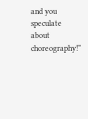and you speculate about choreography!”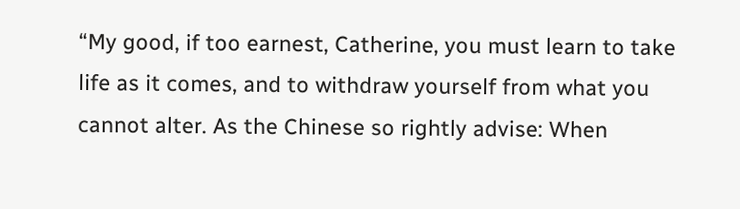“My good, if too earnest, Catherine, you must learn to take life as it comes, and to withdraw yourself from what you cannot alter. As the Chinese so rightly advise: When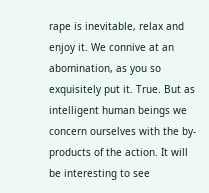rape is inevitable, relax and enjoy it. We connive at an abomination, as you so exquisitely put it. True. But as intelligent human beings we concern ourselves with the by-products of the action. It will be interesting to see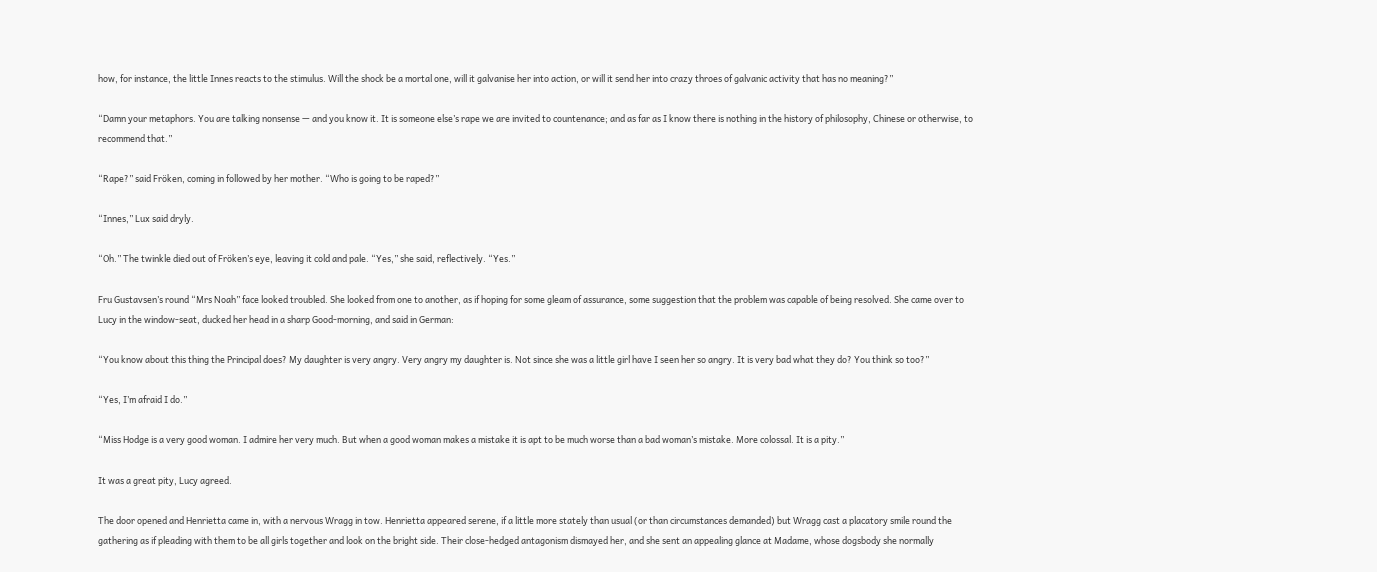how, for instance, the little Innes reacts to the stimulus. Will the shock be a mortal one, will it galvanise her into action, or will it send her into crazy throes of galvanic activity that has no meaning?”

“Damn your metaphors. You are talking nonsense — and you know it. It is someone else’s rape we are invited to countenance; and as far as I know there is nothing in the history of philosophy, Chinese or otherwise, to recommend that.”

“Rape?” said Fröken, coming in followed by her mother. “Who is going to be raped?”

“Innes,” Lux said dryly.

“Oh.” The twinkle died out of Fröken’s eye, leaving it cold and pale. “Yes,” she said, reflectively. “Yes.”

Fru Gustavsen’s round “Mrs Noah” face looked troubled. She looked from one to another, as if hoping for some gleam of assurance, some suggestion that the problem was capable of being resolved. She came over to Lucy in the window-seat, ducked her head in a sharp Good-morning, and said in German:

“You know about this thing the Principal does? My daughter is very angry. Very angry my daughter is. Not since she was a little girl have I seen her so angry. It is very bad what they do? You think so too?”

“Yes, I’m afraid I do.”

“Miss Hodge is a very good woman. I admire her very much. But when a good woman makes a mistake it is apt to be much worse than a bad woman’s mistake. More colossal. It is a pity.”

It was a great pity, Lucy agreed.

The door opened and Henrietta came in, with a nervous Wragg in tow. Henrietta appeared serene, if a little more stately than usual (or than circumstances demanded) but Wragg cast a placatory smile round the gathering as if pleading with them to be all girls together and look on the bright side. Their close-hedged antagonism dismayed her, and she sent an appealing glance at Madame, whose dogsbody she normally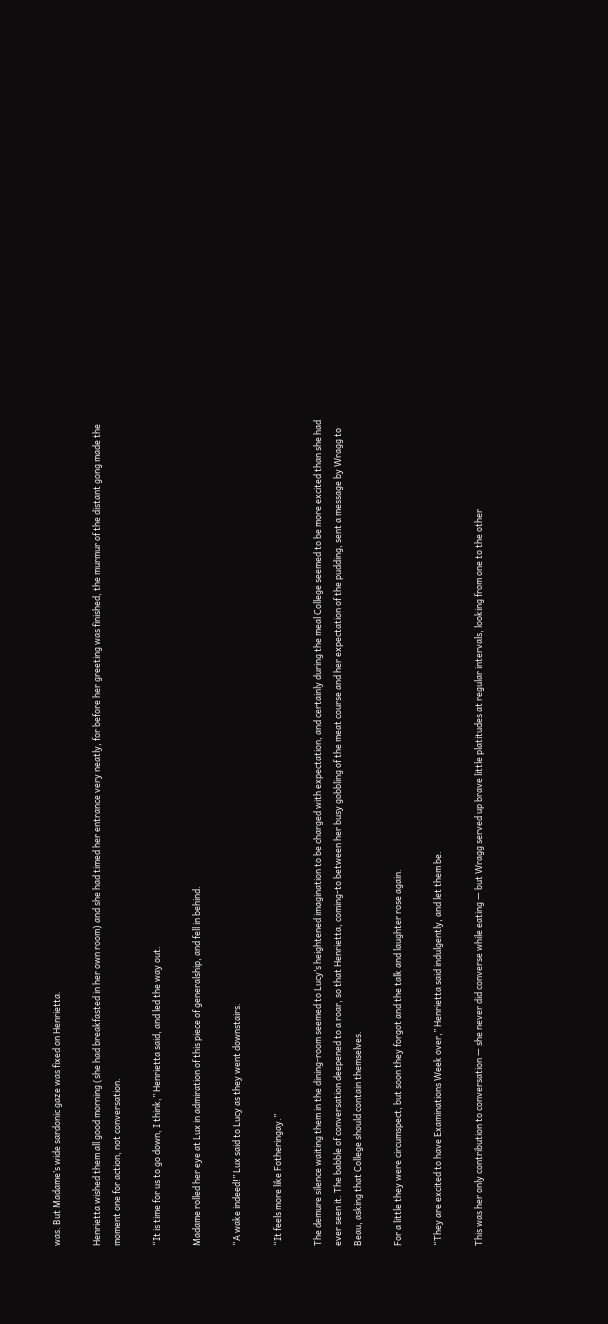was. But Madame’s wide sardonic gaze was fixed on Henrietta.

Henrietta wished them all good morning (she had breakfasted in her own room) and she had timed her entrance very neatly, for before her greeting was finished, the murmur of the distant gong made the moment one for action, not conversation.

“It is time for us to go down, I think,” Henrietta said, and led the way out.

Madame rolled her eye at Lux in admiration of this piece of generalship, and fell in behind.

“A wake indeed!” Lux said to Lucy as they went downstairs.

“It feels more like Fotheringay.”

The demure silence waiting them in the dining-room seemed to Lucy’s heightened imagination to be charged with expectation, and certainly during the meal College seemed to be more excited than she had ever seen it. The babble of conversation deepened to a roar, so that Henrietta, coming-to between her busy gobbling of the meat course and her expectation of the pudding, sent a message by Wragg to Beau, asking that College should contain themselves.

For a little they were circumspect, but soon they forgot and the talk and laughter rose again.

“They are excited to have Examinations Week over,” Henrietta said indulgently, and let them be.

This was her only contribution to conversation — she never did converse while eating — but Wragg served up brave little platitudes at regular intervals, looking from one to the other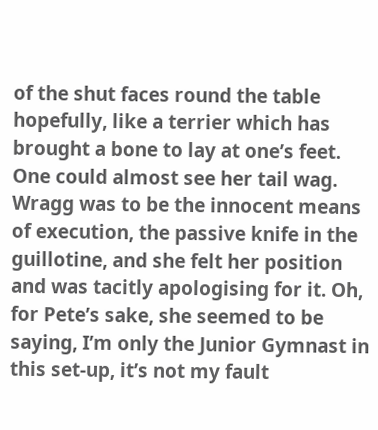of the shut faces round the table hopefully, like a terrier which has brought a bone to lay at one’s feet. One could almost see her tail wag. Wragg was to be the innocent means of execution, the passive knife in the guillotine, and she felt her position and was tacitly apologising for it. Oh, for Pete’s sake, she seemed to be saying, I’m only the Junior Gymnast in this set-up, it’s not my fault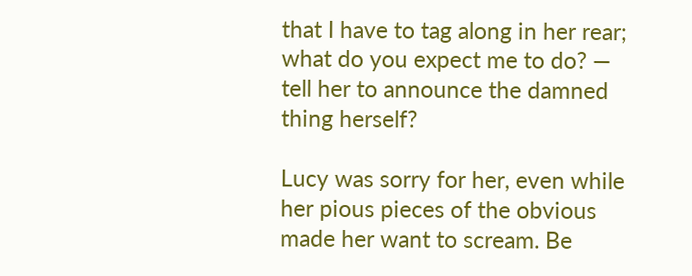that I have to tag along in her rear; what do you expect me to do? — tell her to announce the damned thing herself?

Lucy was sorry for her, even while her pious pieces of the obvious made her want to scream. Be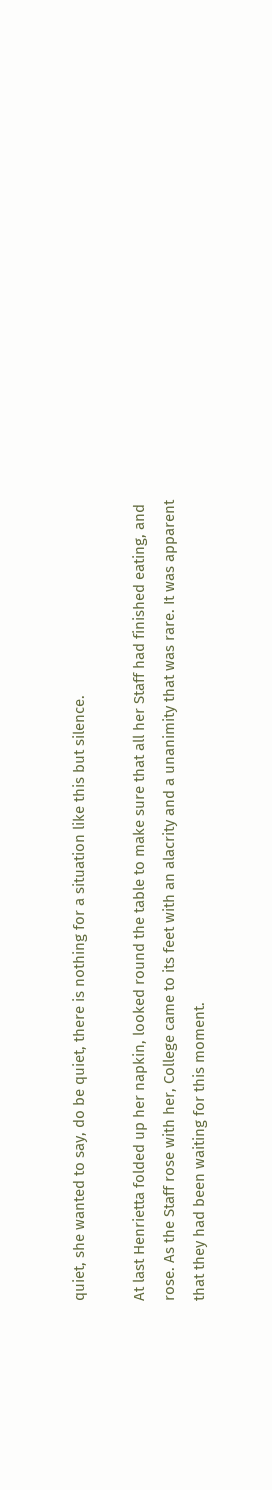quiet, she wanted to say, do be quiet, there is nothing for a situation like this but silence.

At last Henrietta folded up her napkin, looked round the table to make sure that all her Staff had finished eating, and rose. As the Staff rose with her, College came to its feet with an alacrity and a unanimity that was rare. It was apparent that they had been waiting for this moment.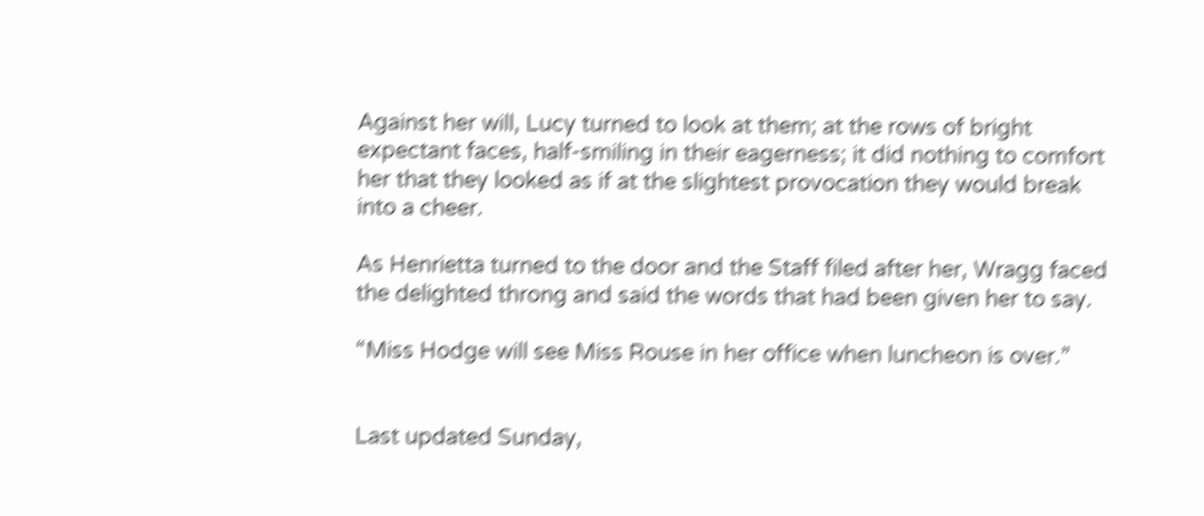Against her will, Lucy turned to look at them; at the rows of bright expectant faces, half-smiling in their eagerness; it did nothing to comfort her that they looked as if at the slightest provocation they would break into a cheer.

As Henrietta turned to the door and the Staff filed after her, Wragg faced the delighted throng and said the words that had been given her to say.

“Miss Hodge will see Miss Rouse in her office when luncheon is over.”


Last updated Sunday,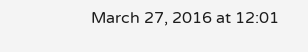March 27, 2016 at 12:01